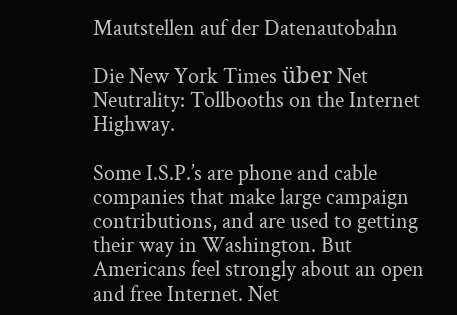Mautstellen auf der Datenautobahn

Die New York Times über Net Neutrality: Tollbooths on the Internet Highway.

Some I.S.P.’s are phone and cable companies that make large campaign contributions, and are used to getting their way in Washington. But Americans feel strongly about an open and free Internet. Net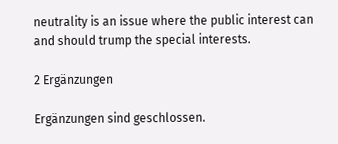neutrality is an issue where the public interest can and should trump the special interests.

2 Ergänzungen

Ergänzungen sind geschlossen.